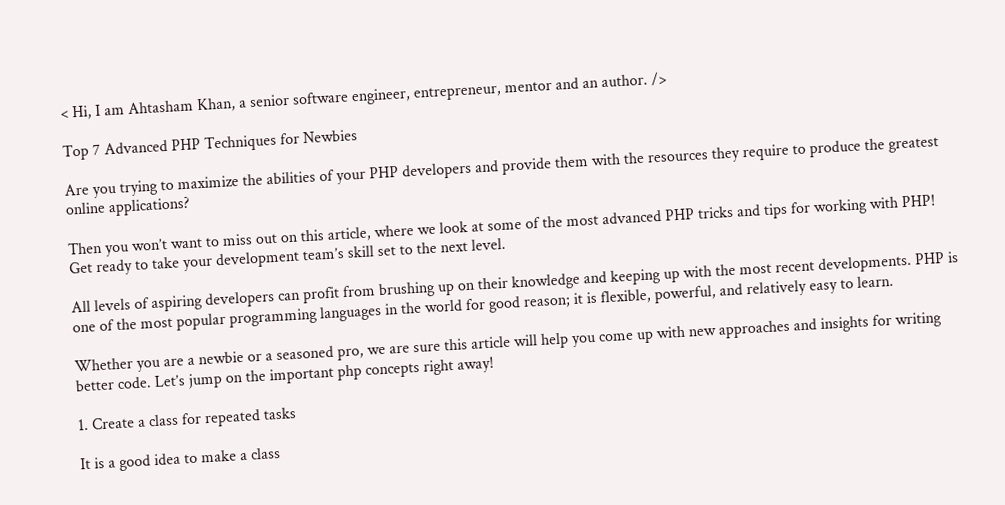< Hi, I am Ahtasham Khan, a senior software engineer, entrepreneur, mentor and an author. />

Top 7 Advanced PHP Techniques for Newbies

Are you trying to maximize the abilities of your PHP developers and provide them with the resources they require to produce the greatest online applications?

Then you won’t want to miss out on this article, where we look at some of the most advanced PHP tricks and tips for working with PHP! Get ready to take your development team’s skill set to the next level.

All levels of aspiring developers can profit from brushing up on their knowledge and keeping up with the most recent developments. PHP is one of the most popular programming languages in the world for good reason; it is flexible, powerful, and relatively easy to learn.

Whether you are a newbie or a seasoned pro, we are sure this article will help you come up with new approaches and insights for writing better code. Let’s jump on the important php concepts right away!

1. Create a class for repeated tasks

It is a good idea to make a class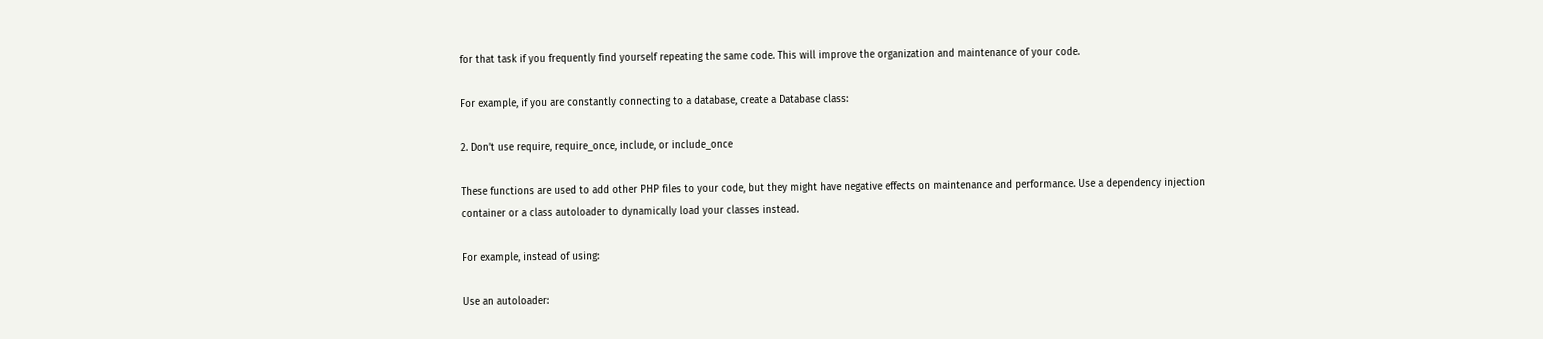for that task if you frequently find yourself repeating the same code. This will improve the organization and maintenance of your code.

For example, if you are constantly connecting to a database, create a Database class:

2. Don’t use require, require_once, include, or include_once

These functions are used to add other PHP files to your code, but they might have negative effects on maintenance and performance. Use a dependency injection container or a class autoloader to dynamically load your classes instead.

For example, instead of using:

Use an autoloader: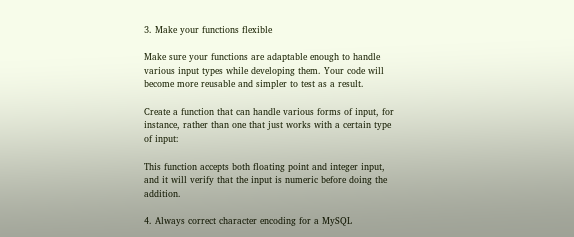3. Make your functions flexible

Make sure your functions are adaptable enough to handle various input types while developing them. Your code will become more reusable and simpler to test as a result.

Create a function that can handle various forms of input, for instance, rather than one that just works with a certain type of input:

This function accepts both floating point and integer input, and it will verify that the input is numeric before doing the addition.

4. Always correct character encoding for a MySQL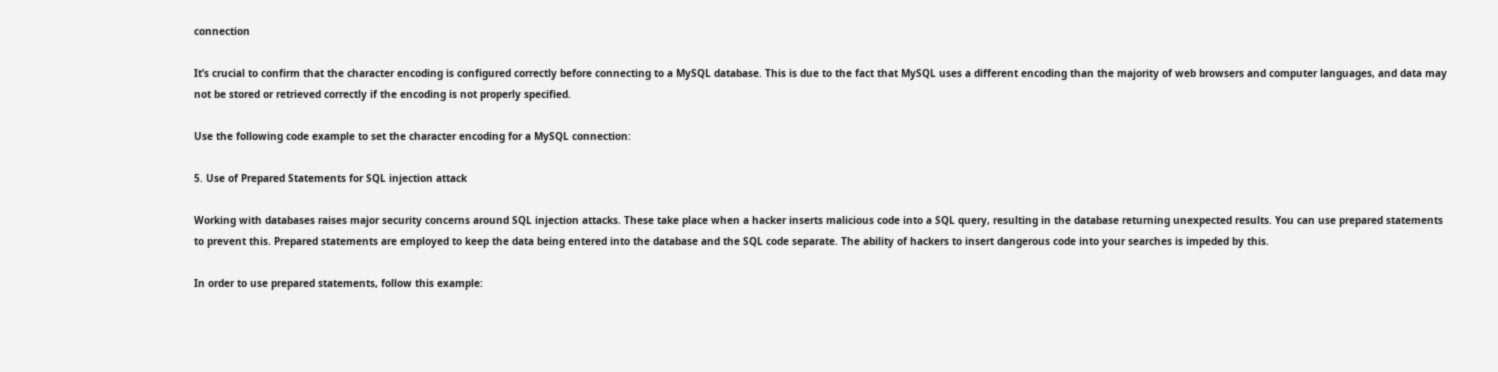connection

It’s crucial to confirm that the character encoding is configured correctly before connecting to a MySQL database. This is due to the fact that MySQL uses a different encoding than the majority of web browsers and computer languages, and data may not be stored or retrieved correctly if the encoding is not properly specified.

Use the following code example to set the character encoding for a MySQL connection:

5. Use of Prepared Statements for SQL injection attack

Working with databases raises major security concerns around SQL injection attacks. These take place when a hacker inserts malicious code into a SQL query, resulting in the database returning unexpected results. You can use prepared statements to prevent this. Prepared statements are employed to keep the data being entered into the database and the SQL code separate. The ability of hackers to insert dangerous code into your searches is impeded by this.

In order to use prepared statements, follow this example: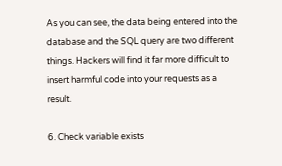As you can see, the data being entered into the database and the SQL query are two different things. Hackers will find it far more difficult to insert harmful code into your requests as a result.

6. Check variable exists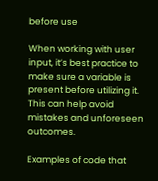before use

When working with user input, it’s best practice to make sure a variable is present before utilizing it. This can help avoid mistakes and unforeseen outcomes.

Examples of code that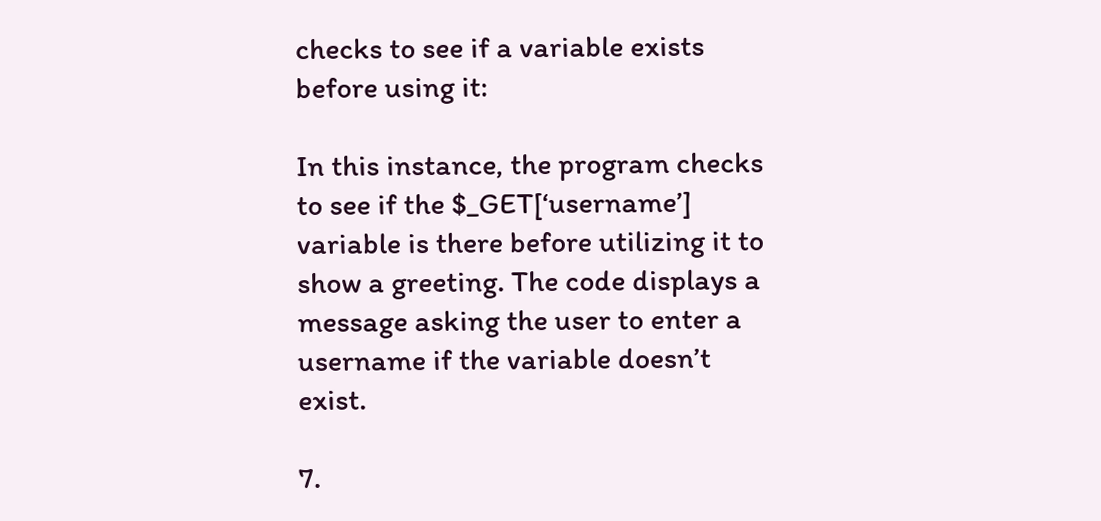checks to see if a variable exists before using it:

In this instance, the program checks to see if the $_GET[‘username’] variable is there before utilizing it to show a greeting. The code displays a message asking the user to enter a username if the variable doesn’t exist.

7.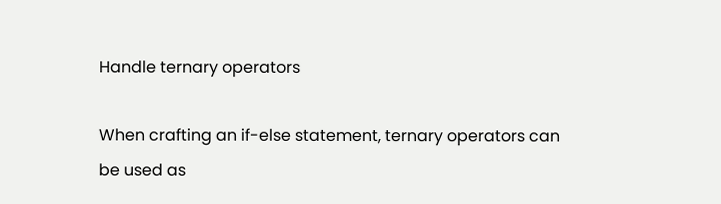Handle ternary operators

When crafting an if-else statement, ternary operators can be used as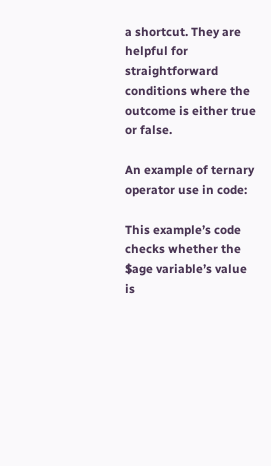a shortcut. They are helpful for straightforward conditions where the outcome is either true or false.

An example of ternary operator use in code:

This example’s code checks whether the $age variable’s value is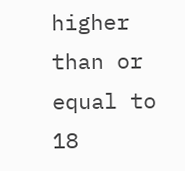higher than or equal to 18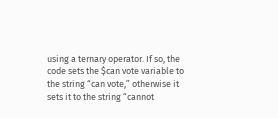using a ternary operator. If so, the code sets the $can vote variable to the string “can vote,” otherwise it sets it to the string “cannot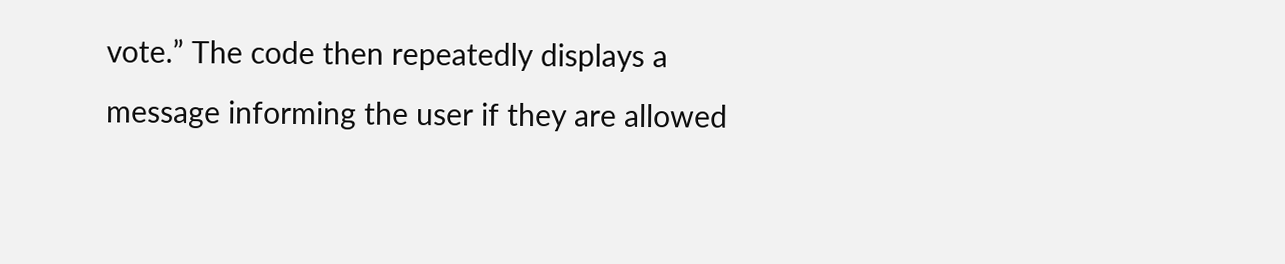vote.” The code then repeatedly displays a message informing the user if they are allowed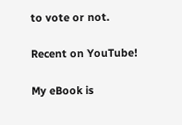to vote or not.

Recent on YouTube!

My eBook is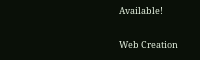Available!

Web Creation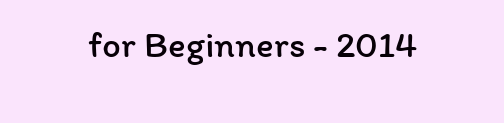for Beginners - 2014